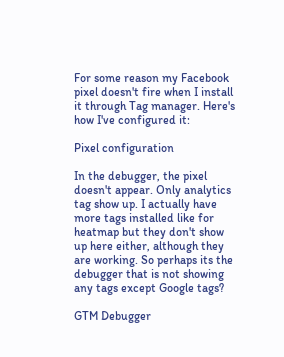For some reason my Facebook pixel doesn't fire when I install it through Tag manager. Here's how I've configured it:

Pixel configuration

In the debugger, the pixel doesn't appear. Only analytics tag show up. I actually have more tags installed like for heatmap but they don't show up here either, although they are working. So perhaps its the debugger that is not showing any tags except Google tags?

GTM Debugger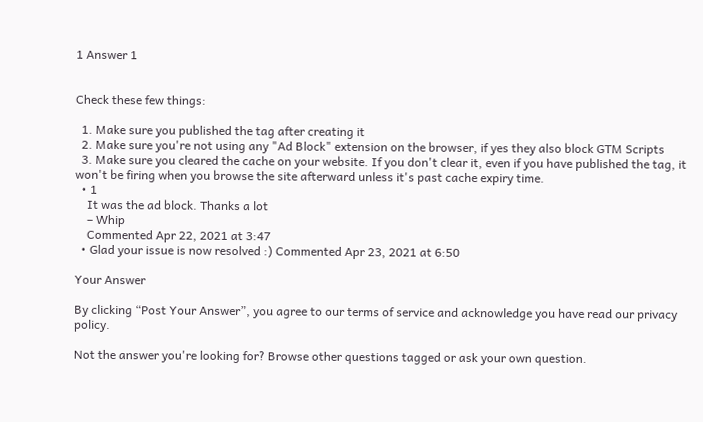1 Answer 1


Check these few things:

  1. Make sure you published the tag after creating it
  2. Make sure you're not using any "Ad Block" extension on the browser, if yes they also block GTM Scripts
  3. Make sure you cleared the cache on your website. If you don't clear it, even if you have published the tag, it won't be firing when you browse the site afterward unless it's past cache expiry time.
  • 1
    It was the ad block. Thanks a lot
    – Whip
    Commented Apr 22, 2021 at 3:47
  • Glad your issue is now resolved :) Commented Apr 23, 2021 at 6:50

Your Answer

By clicking “Post Your Answer”, you agree to our terms of service and acknowledge you have read our privacy policy.

Not the answer you're looking for? Browse other questions tagged or ask your own question.